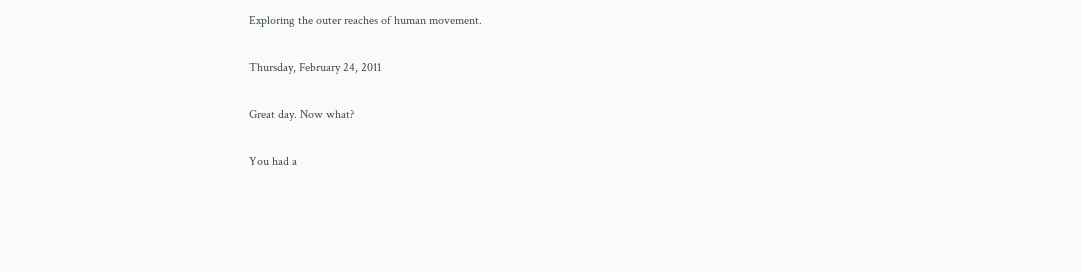Exploring the outer reaches of human movement.

Thursday, February 24, 2011

Great day. Now what?

You had a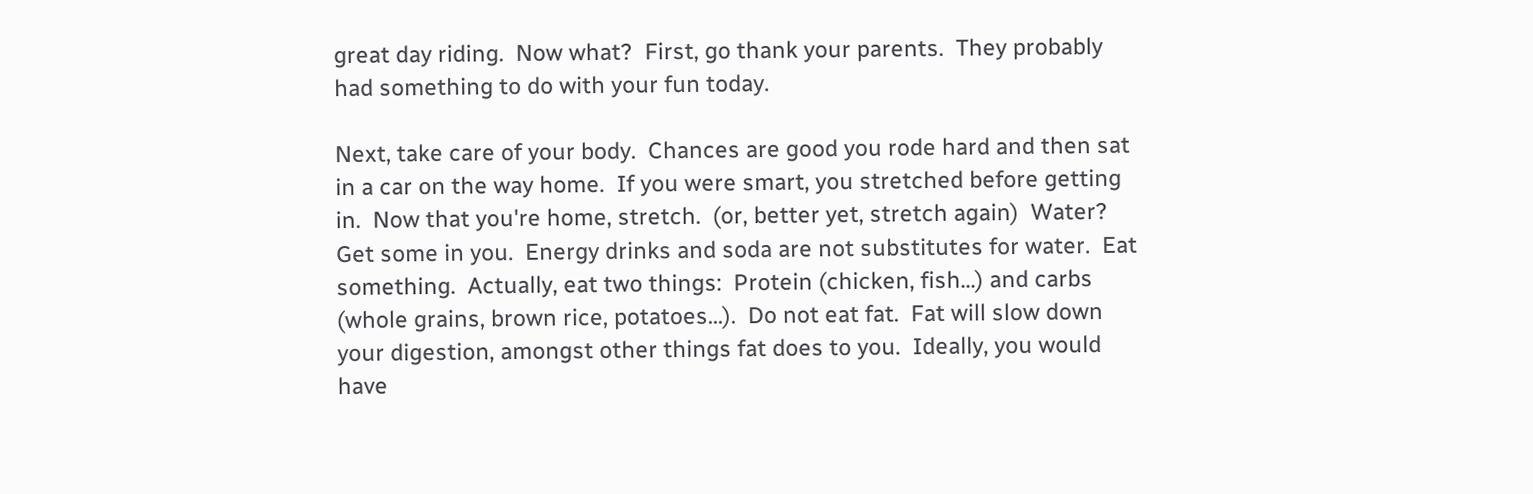great day riding.  Now what?  First, go thank your parents.  They probably had something to do with your fun today.

Next, take care of your body.  Chances are good you rode hard and then sat in a car on the way home.  If you were smart, you stretched before getting in.  Now that you're home, stretch.  (or, better yet, stretch again)  Water?  Get some in you.  Energy drinks and soda are not substitutes for water.  Eat something.  Actually, eat two things:  Protein (chicken, fish...) and carbs (whole grains, brown rice, potatoes...).  Do not eat fat.  Fat will slow down your digestion, amongst other things fat does to you.  Ideally, you would have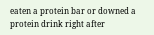eaten a protein bar or downed a protein drink right after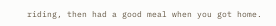riding, then had a good meal when you got home.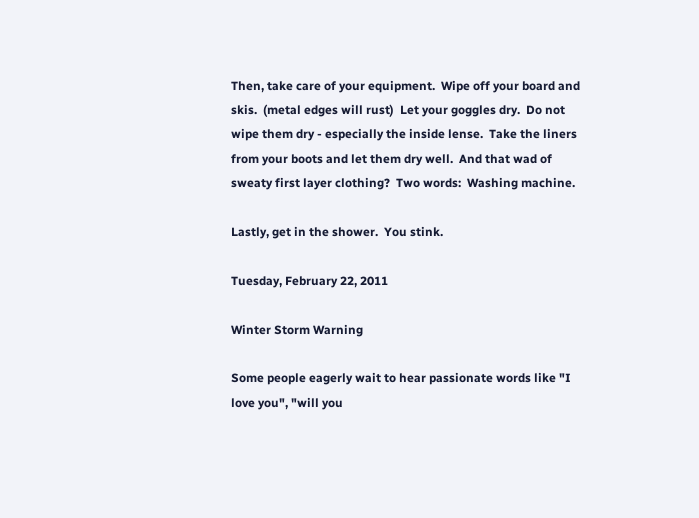Then, take care of your equipment.  Wipe off your board and skis.  (metal edges will rust)  Let your goggles dry.  Do not wipe them dry - especially the inside lense.  Take the liners from your boots and let them dry well.  And that wad of sweaty first layer clothing?  Two words:  Washing machine.

Lastly, get in the shower.  You stink.

Tuesday, February 22, 2011

Winter Storm Warning

Some people eagerly wait to hear passionate words like "I love you", "will you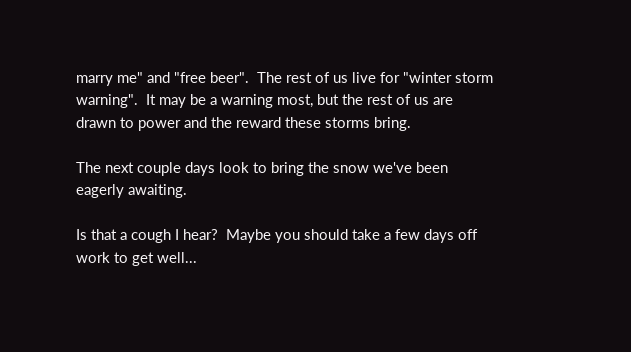marry me" and "free beer".  The rest of us live for "winter storm warning".  It may be a warning most, but the rest of us are drawn to power and the reward these storms bring.

The next couple days look to bring the snow we've been eagerly awaiting.

Is that a cough I hear?  Maybe you should take a few days off work to get well...